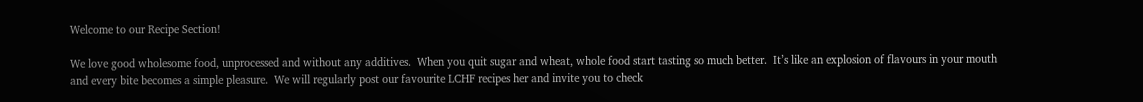Welcome to our Recipe Section!

We love good wholesome food, unprocessed and without any additives.  When you quit sugar and wheat, whole food start tasting so much better.  It’s like an explosion of flavours in your mouth and every bite becomes a simple pleasure.  We will regularly post our favourite LCHF recipes her and invite you to check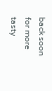back soon for more tasty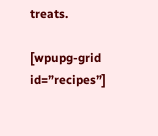treats.

[wpupg-grid id=”recipes”]